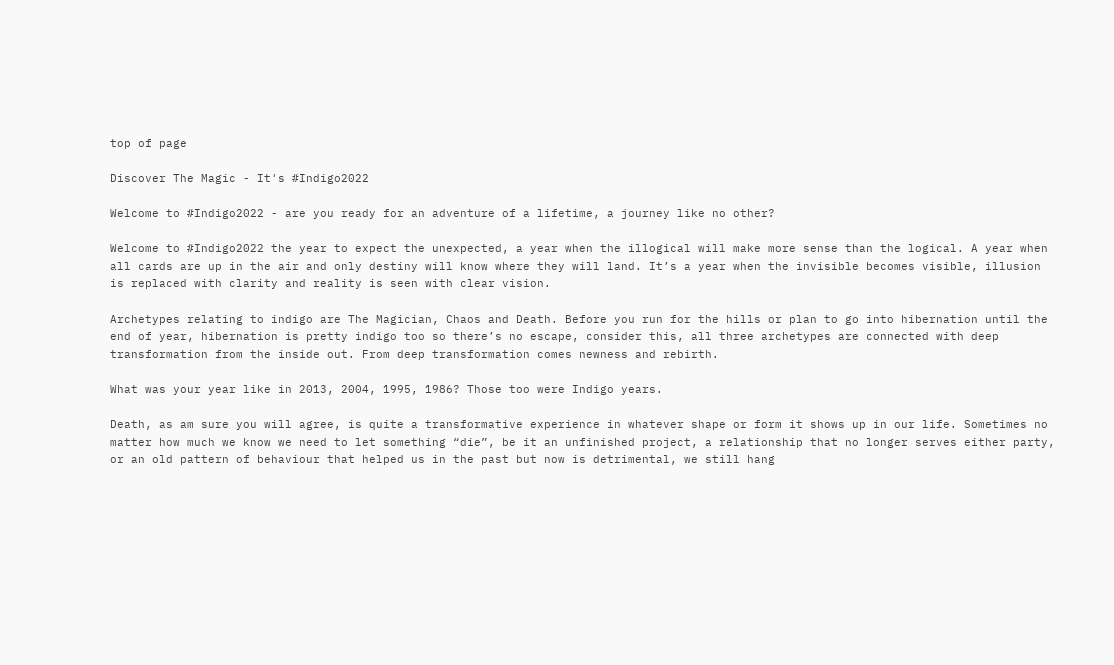top of page

Discover The Magic - It's #Indigo2022

Welcome to #Indigo2022 - are you ready for an adventure of a lifetime, a journey like no other?

Welcome to #Indigo2022 the year to expect the unexpected, a year when the illogical will make more sense than the logical. A year when all cards are up in the air and only destiny will know where they will land. It’s a year when the invisible becomes visible, illusion is replaced with clarity and reality is seen with clear vision.

Archetypes relating to indigo are The Magician, Chaos and Death. Before you run for the hills or plan to go into hibernation until the end of year, hibernation is pretty indigo too so there’s no escape, consider this, all three archetypes are connected with deep transformation from the inside out. From deep transformation comes newness and rebirth.

What was your year like in 2013, 2004, 1995, 1986? Those too were Indigo years.

Death, as am sure you will agree, is quite a transformative experience in whatever shape or form it shows up in our life. Sometimes no matter how much we know we need to let something “die”, be it an unfinished project, a relationship that no longer serves either party, or an old pattern of behaviour that helped us in the past but now is detrimental, we still hang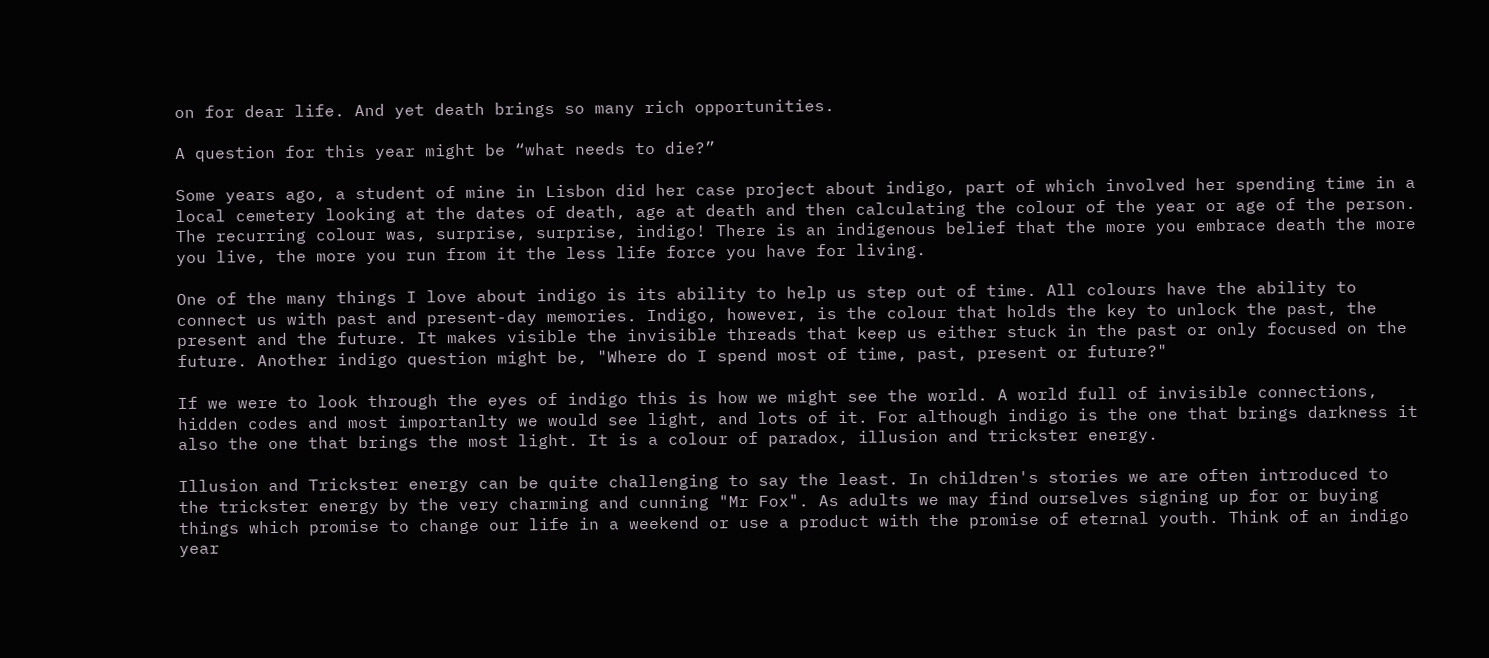on for dear life. And yet death brings so many rich opportunities.

A question for this year might be “what needs to die?”

Some years ago, a student of mine in Lisbon did her case project about indigo, part of which involved her spending time in a local cemetery looking at the dates of death, age at death and then calculating the colour of the year or age of the person. The recurring colour was, surprise, surprise, indigo! There is an indigenous belief that the more you embrace death the more you live, the more you run from it the less life force you have for living.

One of the many things I love about indigo is its ability to help us step out of time. All colours have the ability to connect us with past and present-day memories. Indigo, however, is the colour that holds the key to unlock the past, the present and the future. It makes visible the invisible threads that keep us either stuck in the past or only focused on the future. Another indigo question might be, "Where do I spend most of time, past, present or future?"

If we were to look through the eyes of indigo this is how we might see the world. A world full of invisible connections, hidden codes and most importanlty we would see light, and lots of it. For although indigo is the one that brings darkness it also the one that brings the most light. It is a colour of paradox, illusion and trickster energy.

Illusion and Trickster energy can be quite challenging to say the least. In children's stories we are often introduced to the trickster energy by the very charming and cunning "Mr Fox". As adults we may find ourselves signing up for or buying things which promise to change our life in a weekend or use a product with the promise of eternal youth. Think of an indigo year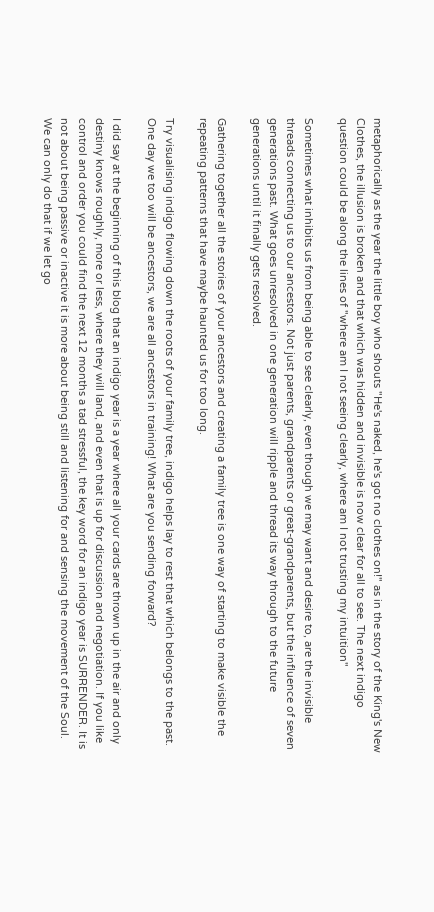metaphorically as the year the little boy who shouts "He's naked, he's got no clothes on!" as in the story of the King's New Clothes, the illusion is broken and that which was hidden and invisible is now clear for all to see. The next indigo question could be along the lines of "where am I not seeing clearly, where am I not trusting my intuition"

Sometimes what inhibits us from being able to see clearly, even though we may want and desire to, are the invisible threads connecting us to our ancestors. Not just parents, grandparents or great-grandparents, but the influence of seven generations past. What goes unresolved in one generation will ripple and thread its way through to the future generations until it finally gets resolved.

Gathering together all the stories of your ancestors and creating a family tree is one way of starting to make visible the repeating patterns that have maybe haunted us for too long.

Try visualising indigo flowing down the roots of your family tree, indigo helps lay to rest that which belongs to the past. One day we too will be ancestors, we are all ancestors in training! What are you sending forward?

I did say at the beginning of this blog that an indigo year is a year where all your cards are thrown up in the air and only destiny knows roughly, more or less, where they will land, and even that is up for discussion and negotiation. If you like control and order you could find the next 12 months a tad stressful, the key word for an indigo year is SURRENDER. It is not about being passive or inactive it is more about being still and listening for and sensing the movement of the Soul. We can only do that if we let go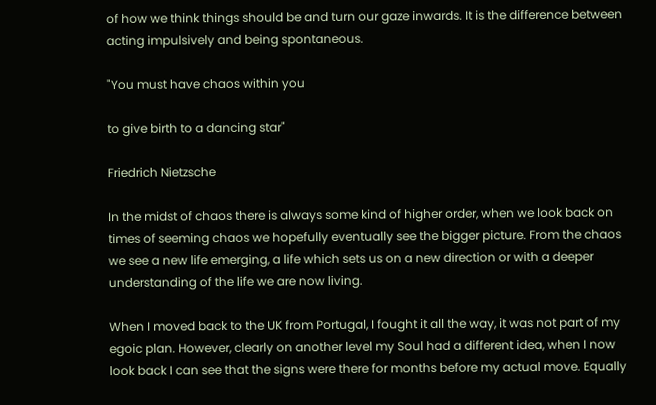of how we think things should be and turn our gaze inwards. It is the difference between acting impulsively and being spontaneous.

"You must have chaos within you

to give birth to a dancing star"

Friedrich Nietzsche

In the midst of chaos there is always some kind of higher order, when we look back on times of seeming chaos we hopefully eventually see the bigger picture. From the chaos we see a new life emerging, a life which sets us on a new direction or with a deeper understanding of the life we are now living.

When I moved back to the UK from Portugal, I fought it all the way, it was not part of my egoic plan. However, clearly on another level my Soul had a different idea, when I now look back I can see that the signs were there for months before my actual move. Equally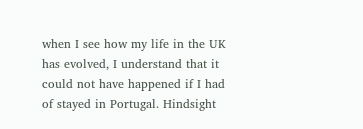when I see how my life in the UK has evolved, I understand that it could not have happened if I had of stayed in Portugal. Hindsight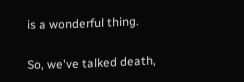is a wonderful thing.

So, we've talked death,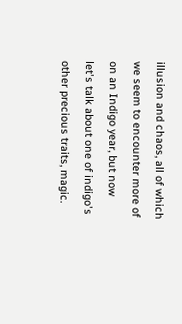illusion and chaos, all of which we seem to encounter more of on an Indigo year, but now let's talk about one of indigo's other precious traits, magic.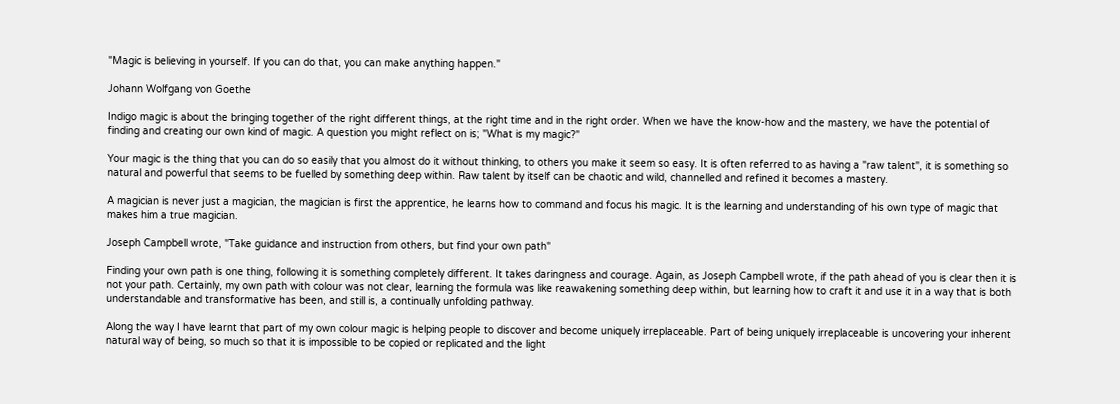"Magic is believing in yourself. If you can do that, you can make anything happen."

Johann Wolfgang von Goethe

Indigo magic is about the bringing together of the right different things, at the right time and in the right order. When we have the know-how and the mastery, we have the potential of finding and creating our own kind of magic. A question you might reflect on is; "What is my magic?"

Your magic is the thing that you can do so easily that you almost do it without thinking, to others you make it seem so easy. It is often referred to as having a "raw talent", it is something so natural and powerful that seems to be fuelled by something deep within. Raw talent by itself can be chaotic and wild, channelled and refined it becomes a mastery.

A magician is never just a magician, the magician is first the apprentice, he learns how to command and focus his magic. It is the learning and understanding of his own type of magic that makes him a true magician.

Joseph Campbell wrote, "Take guidance and instruction from others, but find your own path"

Finding your own path is one thing, following it is something completely different. It takes daringness and courage. Again, as Joseph Campbell wrote, if the path ahead of you is clear then it is not your path. Certainly, my own path with colour was not clear, learning the formula was like reawakening something deep within, but learning how to craft it and use it in a way that is both understandable and transformative has been, and still is, a continually unfolding pathway.

Along the way I have learnt that part of my own colour magic is helping people to discover and become uniquely irreplaceable. Part of being uniquely irreplaceable is uncovering your inherent natural way of being, so much so that it is impossible to be copied or replicated and the light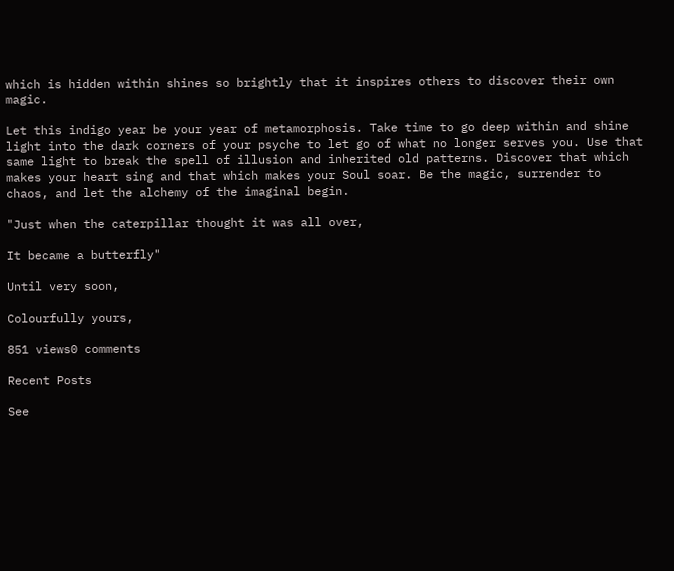which is hidden within shines so brightly that it inspires others to discover their own magic.

Let this indigo year be your year of metamorphosis. Take time to go deep within and shine light into the dark corners of your psyche to let go of what no longer serves you. Use that same light to break the spell of illusion and inherited old patterns. Discover that which makes your heart sing and that which makes your Soul soar. Be the magic, surrender to chaos, and let the alchemy of the imaginal begin.

"Just when the caterpillar thought it was all over,

It became a butterfly"

Until very soon,

Colourfully yours,

851 views0 comments

Recent Posts

See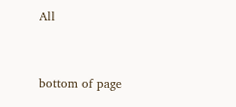All


bottom of page